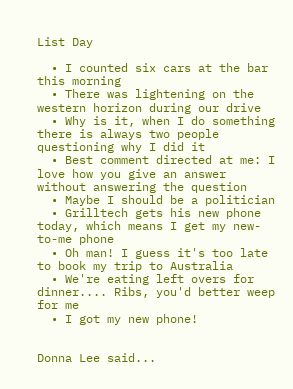List Day

  • I counted six cars at the bar this morning
  • There was lightening on the western horizon during our drive
  • Why is it, when I do something there is always two people questioning why I did it
  • Best comment directed at me: I love how you give an answer without answering the question
  • Maybe I should be a politician
  • Grilltech gets his new phone today, which means I get my new-to-me phone
  • Oh man! I guess it's too late to book my trip to Australia
  • We're eating left overs for dinner.... Ribs, you'd better weep for me
  • I got my new phone!


Donna Lee said...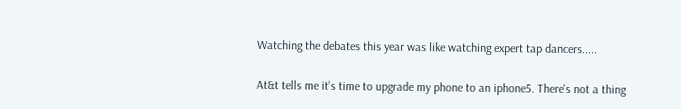Watching the debates this year was like watching expert tap dancers.....

At&t tells me it's time to upgrade my phone to an iphone5. There's not a thing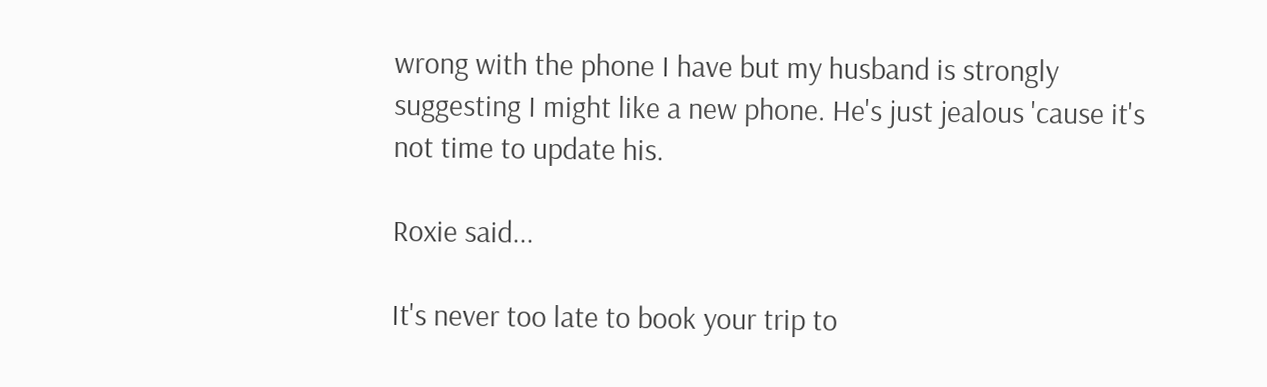wrong with the phone I have but my husband is strongly suggesting I might like a new phone. He's just jealous 'cause it's not time to update his.

Roxie said...

It's never too late to book your trip to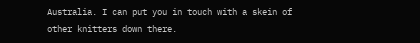Australia. I can put you in touch with a skein of other knitters down there.